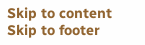Skip to content Skip to footer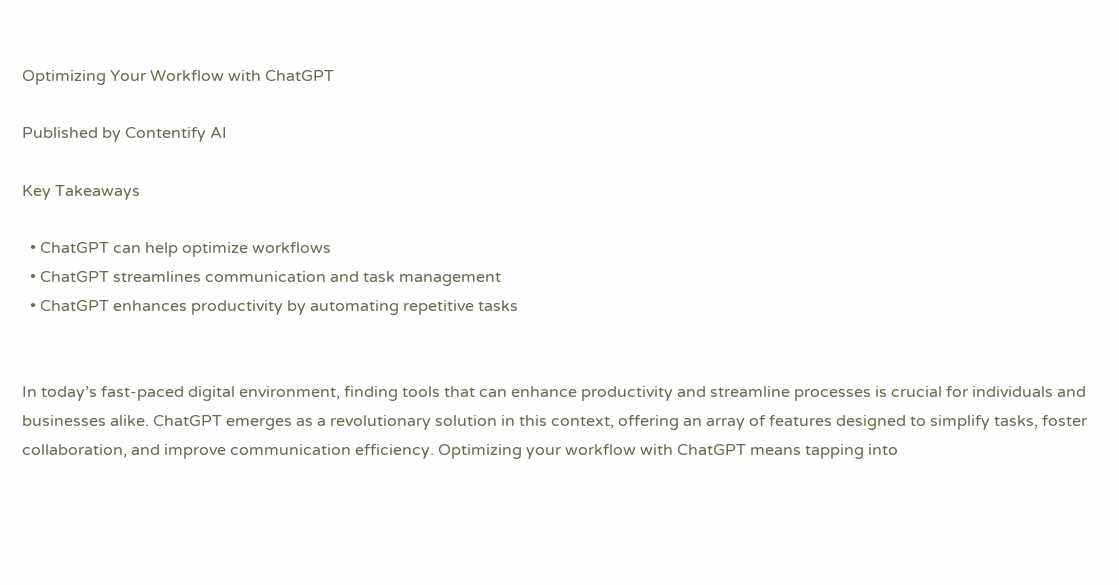Optimizing Your Workflow with ChatGPT

Published by Contentify AI

Key Takeaways

  • ChatGPT can help optimize workflows
  • ChatGPT streamlines communication and task management
  • ChatGPT enhances productivity by automating repetitive tasks


In today’s fast-paced digital environment, finding tools that can enhance productivity and streamline processes is crucial for individuals and businesses alike. ChatGPT emerges as a revolutionary solution in this context, offering an array of features designed to simplify tasks, foster collaboration, and improve communication efficiency. Optimizing your workflow with ChatGPT means tapping into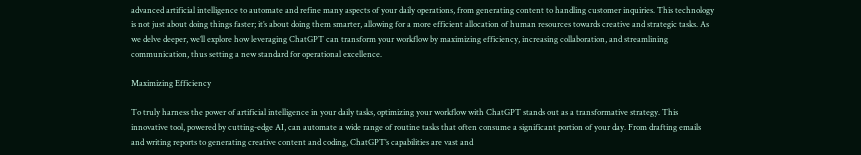advanced artificial intelligence to automate and refine many aspects of your daily operations, from generating content to handling customer inquiries. This technology is not just about doing things faster; it’s about doing them smarter, allowing for a more efficient allocation of human resources towards creative and strategic tasks. As we delve deeper, we’ll explore how leveraging ChatGPT can transform your workflow by maximizing efficiency, increasing collaboration, and streamlining communication, thus setting a new standard for operational excellence.

Maximizing Efficiency

To truly harness the power of artificial intelligence in your daily tasks, optimizing your workflow with ChatGPT stands out as a transformative strategy. This innovative tool, powered by cutting-edge AI, can automate a wide range of routine tasks that often consume a significant portion of your day. From drafting emails and writing reports to generating creative content and coding, ChatGPT’s capabilities are vast and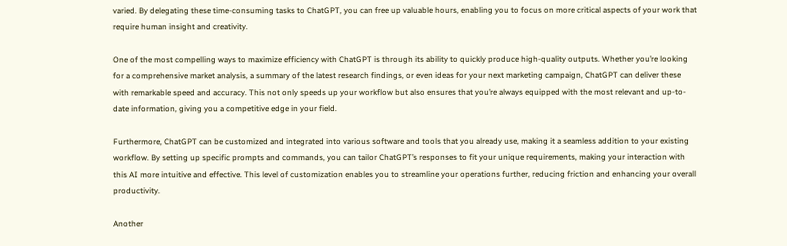varied. By delegating these time-consuming tasks to ChatGPT, you can free up valuable hours, enabling you to focus on more critical aspects of your work that require human insight and creativity.

One of the most compelling ways to maximize efficiency with ChatGPT is through its ability to quickly produce high-quality outputs. Whether you’re looking for a comprehensive market analysis, a summary of the latest research findings, or even ideas for your next marketing campaign, ChatGPT can deliver these with remarkable speed and accuracy. This not only speeds up your workflow but also ensures that you’re always equipped with the most relevant and up-to-date information, giving you a competitive edge in your field.

Furthermore, ChatGPT can be customized and integrated into various software and tools that you already use, making it a seamless addition to your existing workflow. By setting up specific prompts and commands, you can tailor ChatGPT’s responses to fit your unique requirements, making your interaction with this AI more intuitive and effective. This level of customization enables you to streamline your operations further, reducing friction and enhancing your overall productivity.

Another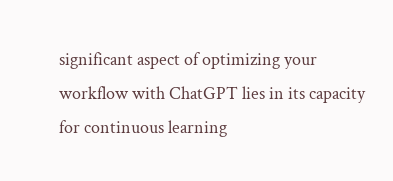significant aspect of optimizing your workflow with ChatGPT lies in its capacity for continuous learning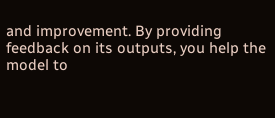and improvement. By providing feedback on its outputs, you help the model to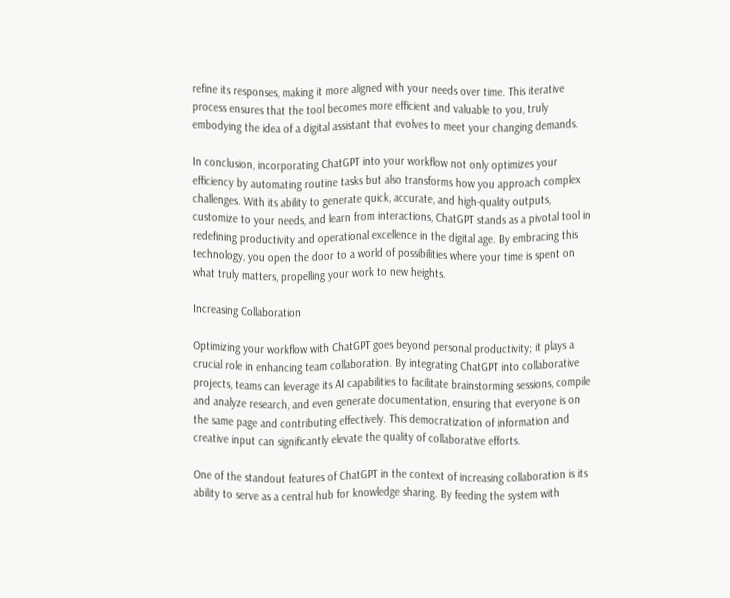refine its responses, making it more aligned with your needs over time. This iterative process ensures that the tool becomes more efficient and valuable to you, truly embodying the idea of a digital assistant that evolves to meet your changing demands.

In conclusion, incorporating ChatGPT into your workflow not only optimizes your efficiency by automating routine tasks but also transforms how you approach complex challenges. With its ability to generate quick, accurate, and high-quality outputs, customize to your needs, and learn from interactions, ChatGPT stands as a pivotal tool in redefining productivity and operational excellence in the digital age. By embracing this technology, you open the door to a world of possibilities where your time is spent on what truly matters, propelling your work to new heights.

Increasing Collaboration

Optimizing your workflow with ChatGPT goes beyond personal productivity; it plays a crucial role in enhancing team collaboration. By integrating ChatGPT into collaborative projects, teams can leverage its AI capabilities to facilitate brainstorming sessions, compile and analyze research, and even generate documentation, ensuring that everyone is on the same page and contributing effectively. This democratization of information and creative input can significantly elevate the quality of collaborative efforts.

One of the standout features of ChatGPT in the context of increasing collaboration is its ability to serve as a central hub for knowledge sharing. By feeding the system with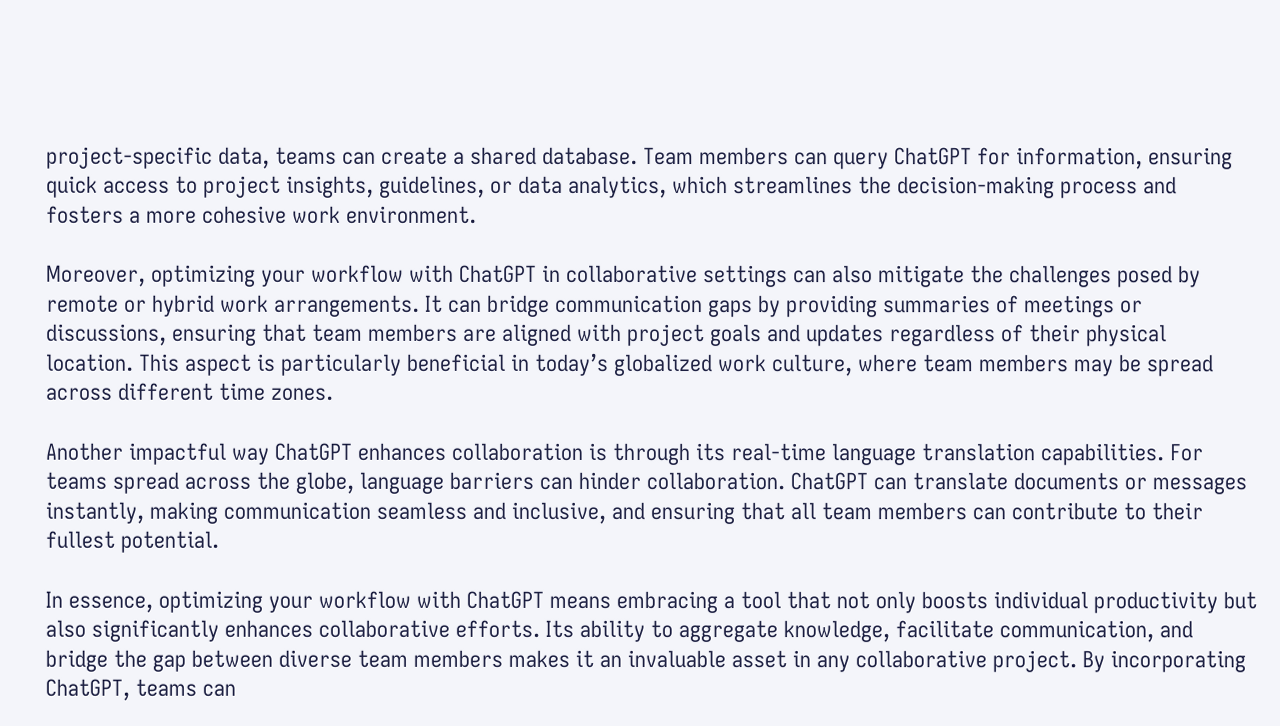project-specific data, teams can create a shared database. Team members can query ChatGPT for information, ensuring quick access to project insights, guidelines, or data analytics, which streamlines the decision-making process and fosters a more cohesive work environment.

Moreover, optimizing your workflow with ChatGPT in collaborative settings can also mitigate the challenges posed by remote or hybrid work arrangements. It can bridge communication gaps by providing summaries of meetings or discussions, ensuring that team members are aligned with project goals and updates regardless of their physical location. This aspect is particularly beneficial in today’s globalized work culture, where team members may be spread across different time zones.

Another impactful way ChatGPT enhances collaboration is through its real-time language translation capabilities. For teams spread across the globe, language barriers can hinder collaboration. ChatGPT can translate documents or messages instantly, making communication seamless and inclusive, and ensuring that all team members can contribute to their fullest potential.

In essence, optimizing your workflow with ChatGPT means embracing a tool that not only boosts individual productivity but also significantly enhances collaborative efforts. Its ability to aggregate knowledge, facilitate communication, and bridge the gap between diverse team members makes it an invaluable asset in any collaborative project. By incorporating ChatGPT, teams can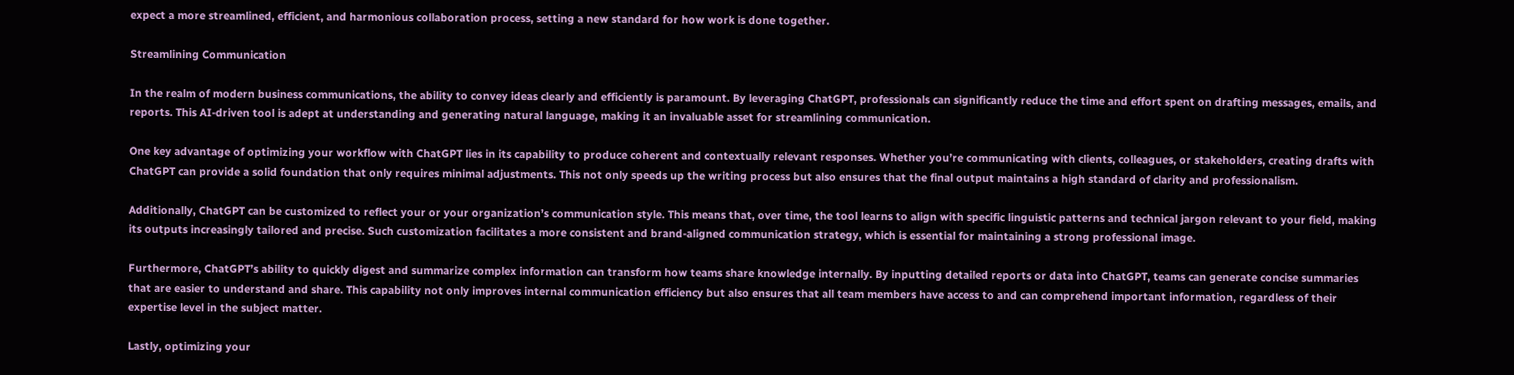expect a more streamlined, efficient, and harmonious collaboration process, setting a new standard for how work is done together.

Streamlining Communication

In the realm of modern business communications, the ability to convey ideas clearly and efficiently is paramount. By leveraging ChatGPT, professionals can significantly reduce the time and effort spent on drafting messages, emails, and reports. This AI-driven tool is adept at understanding and generating natural language, making it an invaluable asset for streamlining communication.

One key advantage of optimizing your workflow with ChatGPT lies in its capability to produce coherent and contextually relevant responses. Whether you’re communicating with clients, colleagues, or stakeholders, creating drafts with ChatGPT can provide a solid foundation that only requires minimal adjustments. This not only speeds up the writing process but also ensures that the final output maintains a high standard of clarity and professionalism.

Additionally, ChatGPT can be customized to reflect your or your organization’s communication style. This means that, over time, the tool learns to align with specific linguistic patterns and technical jargon relevant to your field, making its outputs increasingly tailored and precise. Such customization facilitates a more consistent and brand-aligned communication strategy, which is essential for maintaining a strong professional image.

Furthermore, ChatGPT’s ability to quickly digest and summarize complex information can transform how teams share knowledge internally. By inputting detailed reports or data into ChatGPT, teams can generate concise summaries that are easier to understand and share. This capability not only improves internal communication efficiency but also ensures that all team members have access to and can comprehend important information, regardless of their expertise level in the subject matter.

Lastly, optimizing your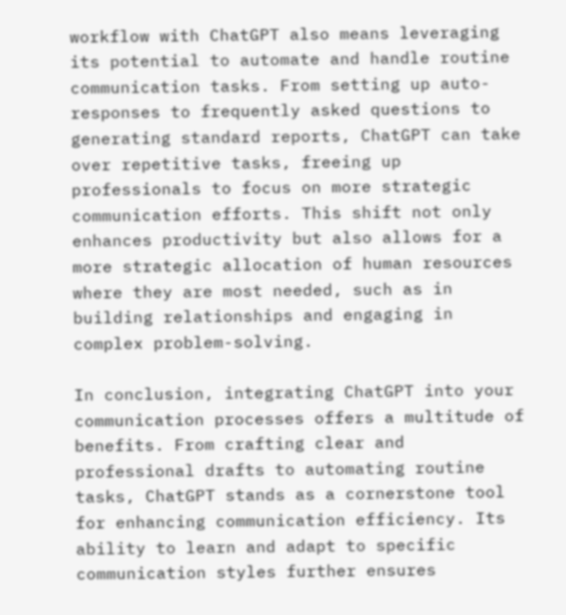workflow with ChatGPT also means leveraging its potential to automate and handle routine communication tasks. From setting up auto-responses to frequently asked questions to generating standard reports, ChatGPT can take over repetitive tasks, freeing up professionals to focus on more strategic communication efforts. This shift not only enhances productivity but also allows for a more strategic allocation of human resources where they are most needed, such as in building relationships and engaging in complex problem-solving.

In conclusion, integrating ChatGPT into your communication processes offers a multitude of benefits. From crafting clear and professional drafts to automating routine tasks, ChatGPT stands as a cornerstone tool for enhancing communication efficiency. Its ability to learn and adapt to specific communication styles further ensures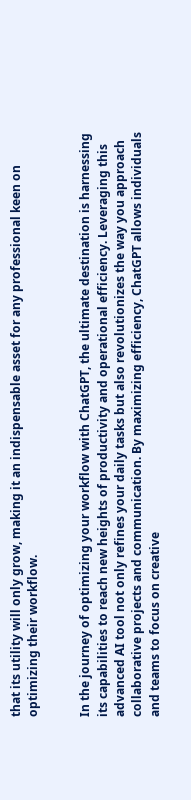that its utility will only grow, making it an indispensable asset for any professional keen on optimizing their workflow.


In the journey of optimizing your workflow with ChatGPT, the ultimate destination is harnessing its capabilities to reach new heights of productivity and operational efficiency. Leveraging this advanced AI tool not only refines your daily tasks but also revolutionizes the way you approach collaborative projects and communication. By maximizing efficiency, ChatGPT allows individuals and teams to focus on creative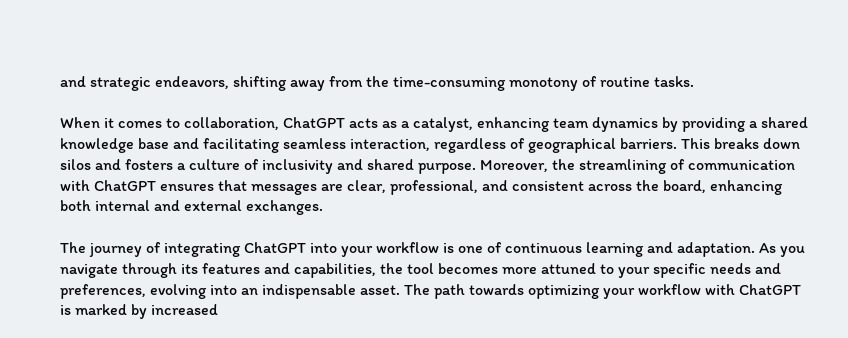and strategic endeavors, shifting away from the time-consuming monotony of routine tasks.

When it comes to collaboration, ChatGPT acts as a catalyst, enhancing team dynamics by providing a shared knowledge base and facilitating seamless interaction, regardless of geographical barriers. This breaks down silos and fosters a culture of inclusivity and shared purpose. Moreover, the streamlining of communication with ChatGPT ensures that messages are clear, professional, and consistent across the board, enhancing both internal and external exchanges.

The journey of integrating ChatGPT into your workflow is one of continuous learning and adaptation. As you navigate through its features and capabilities, the tool becomes more attuned to your specific needs and preferences, evolving into an indispensable asset. The path towards optimizing your workflow with ChatGPT is marked by increased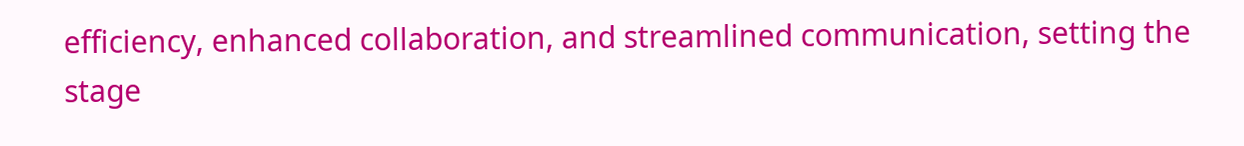efficiency, enhanced collaboration, and streamlined communication, setting the stage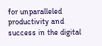for unparalleled productivity and success in the digital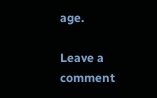age.

Leave a comment